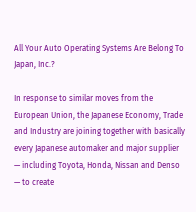All Your Auto Operating Systems Are Belong To Japan, Inc.?

In response to similar moves from the European Union, the Japanese Economy, Trade and Industry are joining together with basically every Japanese automaker and major supplier — including Toyota, Honda, Nissan and Denso — to create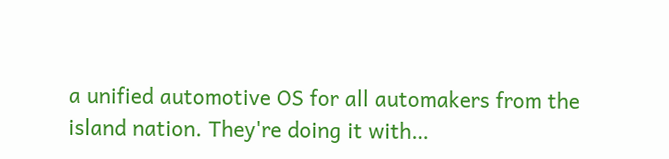a unified automotive OS for all automakers from the island nation. They're doing it with…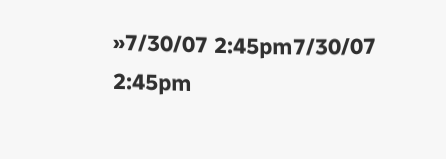»7/30/07 2:45pm7/30/07 2:45pm